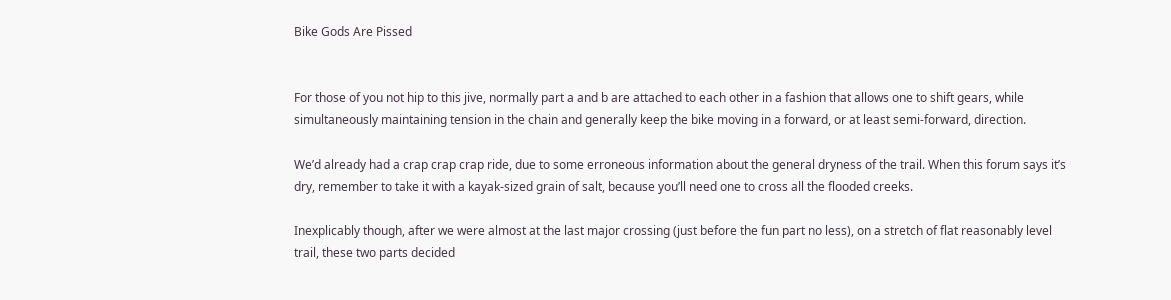Bike Gods Are Pissed


For those of you not hip to this jive, normally part a and b are attached to each other in a fashion that allows one to shift gears, while simultaneously maintaining tension in the chain and generally keep the bike moving in a forward, or at least semi-forward, direction.

We’d already had a crap crap crap ride, due to some erroneous information about the general dryness of the trail. When this forum says it’s dry, remember to take it with a kayak-sized grain of salt, because you’ll need one to cross all the flooded creeks.

Inexplicably though, after we were almost at the last major crossing (just before the fun part no less), on a stretch of flat reasonably level trail, these two parts decided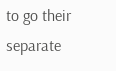to go their separate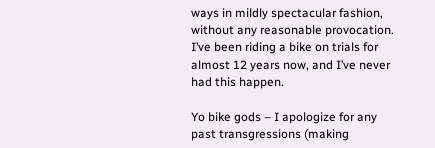ways in mildly spectacular fashion, without any reasonable provocation. I’ve been riding a bike on trials for almost 12 years now, and I’ve never had this happen.

Yo bike gods – I apologize for any past transgressions (making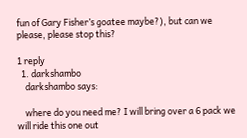fun of Gary Fisher’s goatee maybe?), but can we please, please stop this?

1 reply
  1. darkshambo
    darkshambo says:

    where do you need me? I will bring over a 6 pack we will ride this one out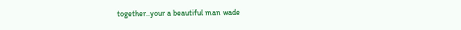together..your a beautiful man wade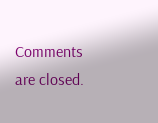Comments are closed.